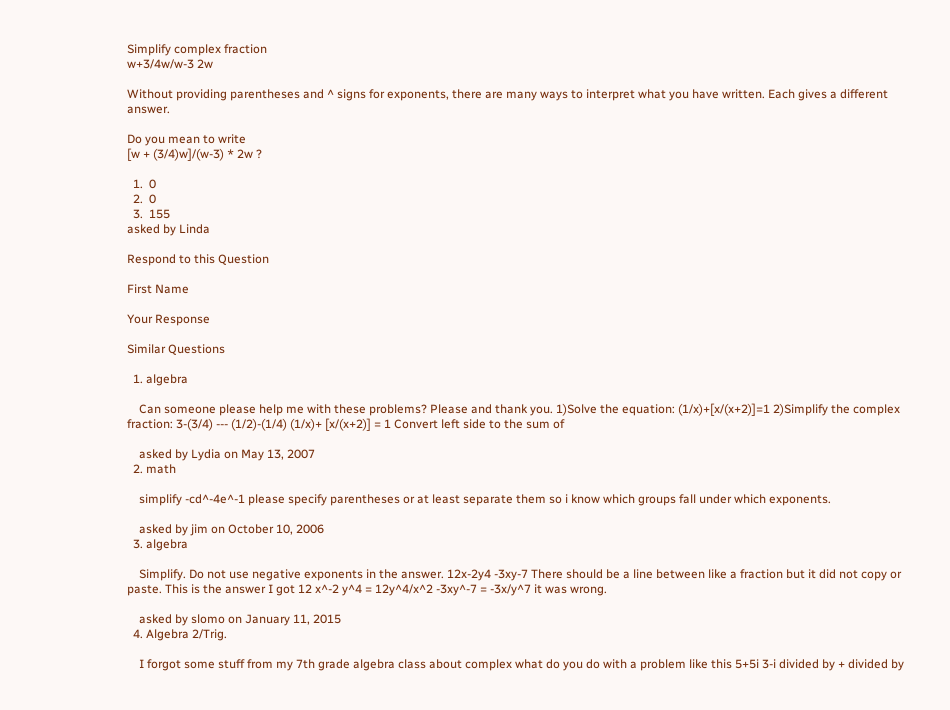Simplify complex fraction
w+3/4w/w-3 2w

Without providing parentheses and ^ signs for exponents, there are many ways to interpret what you have written. Each gives a different answer.

Do you mean to write
[w + (3/4)w]/(w-3) * 2w ?

  1.  0
  2.  0
  3.  155
asked by Linda

Respond to this Question

First Name

Your Response

Similar Questions

  1. algebra

    Can someone please help me with these problems? Please and thank you. 1)Solve the equation: (1/x)+[x/(x+2)]=1 2)Simplify the complex fraction: 3-(3/4) --- (1/2)-(1/4) (1/x)+ [x/(x+2)] = 1 Convert left side to the sum of

    asked by Lydia on May 13, 2007
  2. math

    simplify -cd^-4e^-1 please specify parentheses or at least separate them so i know which groups fall under which exponents.

    asked by jim on October 10, 2006
  3. algebra

    Simplify. Do not use negative exponents in the answer. 12x-2y4 -3xy-7 There should be a line between like a fraction but it did not copy or paste. This is the answer I got 12 x^-2 y^4 = 12y^4/x^2 -3xy^-7 = -3x/y^7 it was wrong.

    asked by slomo on January 11, 2015
  4. Algebra 2/Trig.

    I forgot some stuff from my 7th grade algebra class about complex what do you do with a problem like this 5+5i 3-i divided by + divided by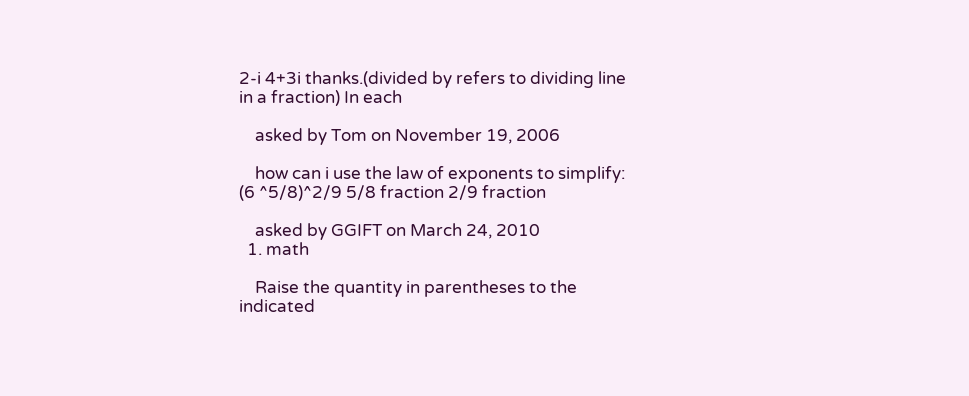2-i 4+3i thanks.(divided by refers to dividing line in a fraction) In each

    asked by Tom on November 19, 2006

    how can i use the law of exponents to simplify: (6 ^5/8)^2/9 5/8 fraction 2/9 fraction

    asked by GGIFT on March 24, 2010
  1. math

    Raise the quantity in parentheses to the indicated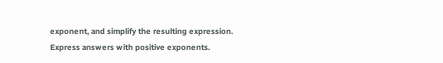exponent, and simplify the resulting expression. Express answers with positive exponents.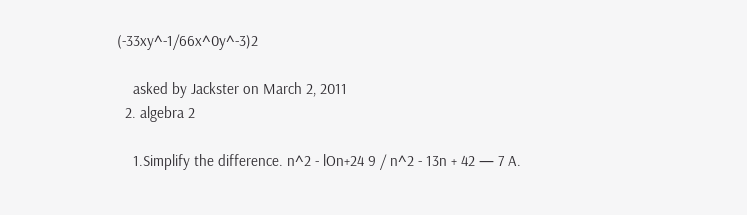(-33xy^-1/66x^0y^-3)2

    asked by Jackster on March 2, 2011
  2. algebra 2

    1.Simplify the difference. n^2 - lOn+24 9 / n^2 - 13n + 42 — 7 A.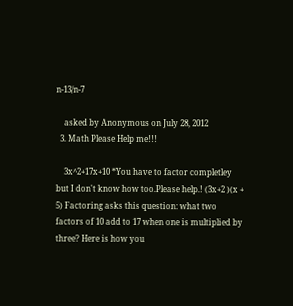n-13/n-7

    asked by Anonymous on July 28, 2012
  3. Math Please Help me!!!

    3x^2+17x+10 *You have to factor completley but I don't know how too.Please help.! (3x+2 )(x + 5) Factoring asks this question: what two factors of 10 add to 17 when one is multiplied by three? Here is how you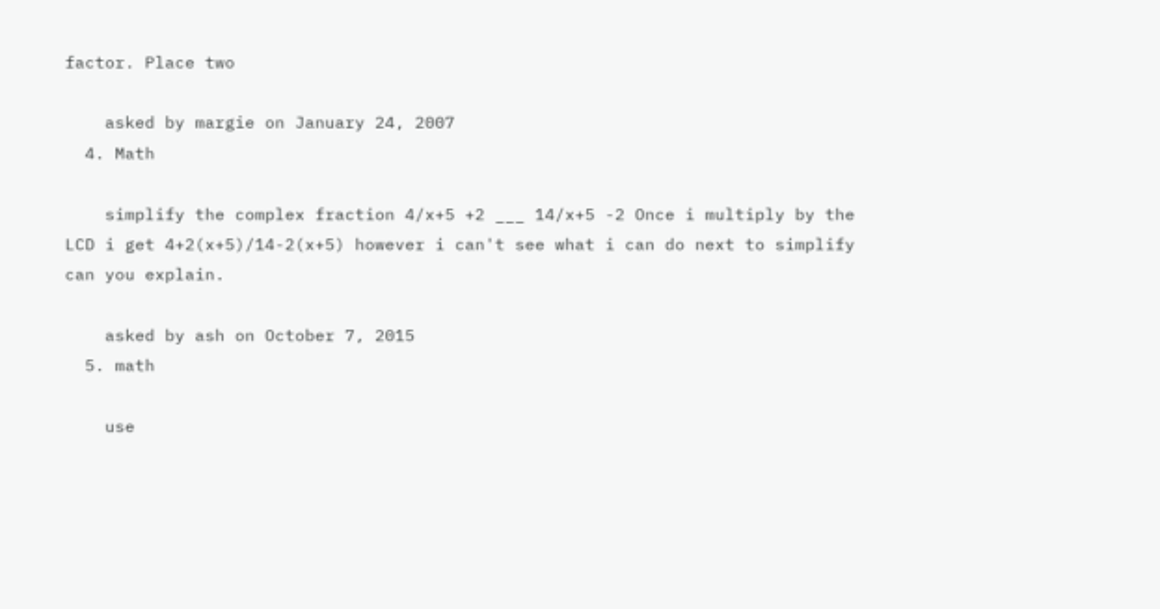factor. Place two

    asked by margie on January 24, 2007
  4. Math

    simplify the complex fraction 4/x+5 +2 ___ 14/x+5 -2 Once i multiply by the LCD i get 4+2(x+5)/14-2(x+5) however i can't see what i can do next to simplify can you explain.

    asked by ash on October 7, 2015
  5. math

    use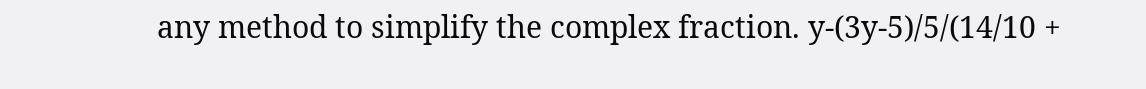any method to simplify the complex fraction. y-(3y-5)/5/(14/10 +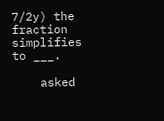7/2y) the fraction simplifies to ___.

    asked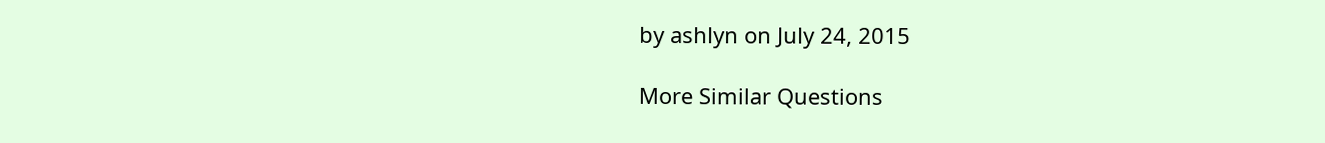by ashlyn on July 24, 2015

More Similar Questions